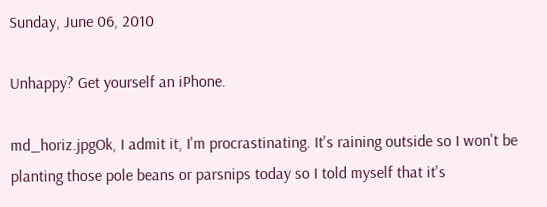Sunday, June 06, 2010

Unhappy? Get yourself an iPhone.

md_horiz.jpgOk, I admit it, I'm procrastinating. It's raining outside so I won't be planting those pole beans or parsnips today so I told myself that it's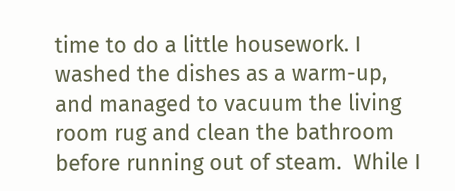time to do a little housework. I washed the dishes as a warm-up, and managed to vacuum the living room rug and clean the bathroom before running out of steam.  While I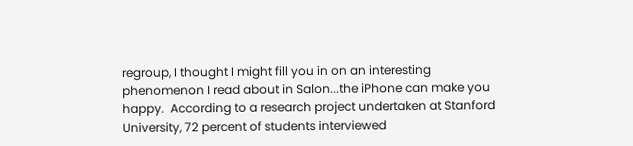regroup, I thought I might fill you in on an interesting phenomenon I read about in Salon...the iPhone can make you happy.  According to a research project undertaken at Stanford University, 72 percent of students interviewed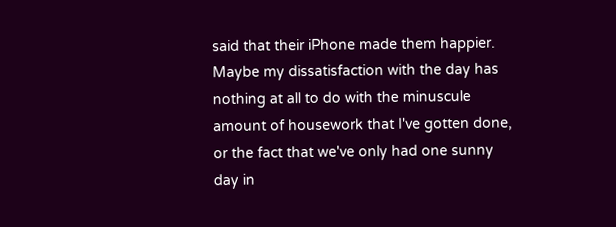said that their iPhone made them happier.   Maybe my dissatisfaction with the day has nothing at all to do with the minuscule amount of housework that I've gotten done, or the fact that we've only had one sunny day in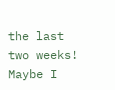the last two weeks!   Maybe I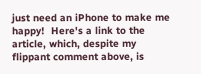just need an iPhone to make me happy!  Here's a link to the article, which, despite my flippant comment above, is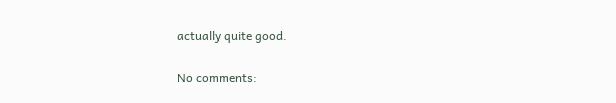actually quite good.

No comments: